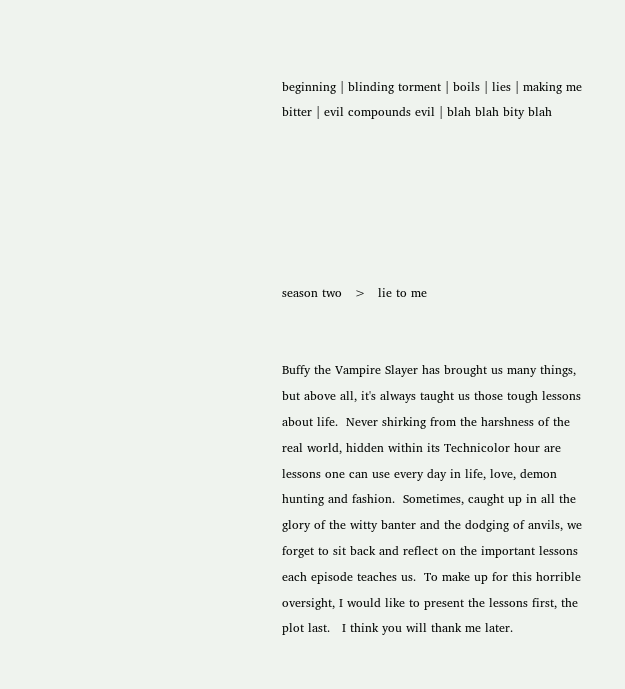beginning | blinding torment | boils | lies | making me bitter | evil compounds evil | blah blah bity blah






season two   >   lie to me


Buffy the Vampire Slayer has brought us many things, but above all, it's always taught us those tough lessons about life.  Never shirking from the harshness of the real world, hidden within its Technicolor hour are lessons one can use every day in life, love, demon hunting and fashion.  Sometimes, caught up in all the glory of the witty banter and the dodging of anvils, we forget to sit back and reflect on the important lessons each episode teaches us.  To make up for this horrible oversight, I would like to present the lessons first, the plot last.   I think you will thank me later.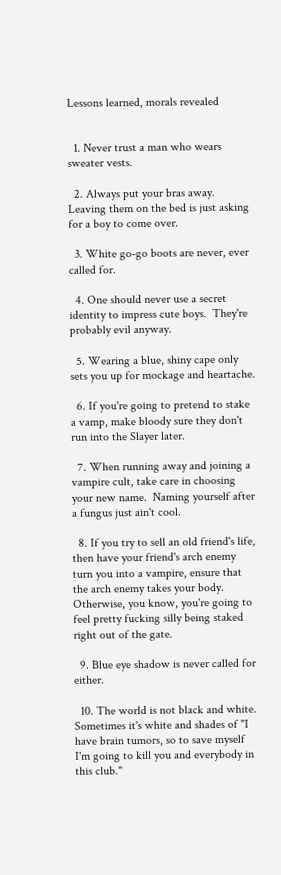Lessons learned, morals revealed


  1. Never trust a man who wears sweater vests.

  2. Always put your bras away.  Leaving them on the bed is just asking for a boy to come over.

  3. White go-go boots are never, ever called for.

  4. One should never use a secret identity to impress cute boys.  They're probably evil anyway.

  5. Wearing a blue, shiny cape only sets you up for mockage and heartache.

  6. If you're going to pretend to stake a vamp, make bloody sure they don't run into the Slayer later.

  7. When running away and joining a vampire cult, take care in choosing your new name.  Naming yourself after a fungus just ain't cool.

  8. If you try to sell an old friend's life, then have your friend's arch enemy turn you into a vampire, ensure that the arch enemy takes your body.  Otherwise, you know, you're going to feel pretty fucking silly being staked right out of the gate.

  9. Blue eye shadow is never called for either.

  10. The world is not black and white. Sometimes it's white and shades of "I have brain tumors, so to save myself I'm going to kill you and everybody in this club."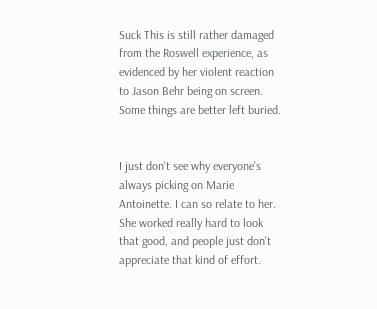Suck This is still rather damaged from the Roswell experience, as evidenced by her violent reaction to Jason Behr being on screen.  Some things are better left buried.


I just don't see why everyone's always picking on Marie Antoinette. I can so relate to her. She worked really hard to look that good, and people just don't appreciate that kind of effort.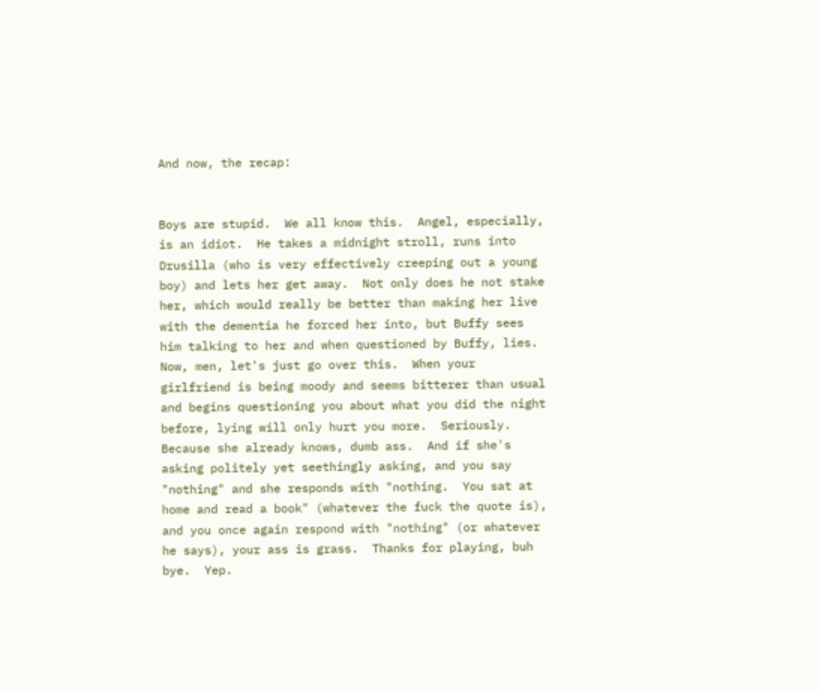And now, the recap:


Boys are stupid.  We all know this.  Angel, especially, is an idiot.  He takes a midnight stroll, runs into Drusilla (who is very effectively creeping out a young boy) and lets her get away.  Not only does he not stake her, which would really be better than making her live with the dementia he forced her into, but Buffy sees him talking to her and when questioned by Buffy, lies.  Now, men, let's just go over this.  When your girlfriend is being moody and seems bitterer than usual and begins questioning you about what you did the night before, lying will only hurt you more.  Seriously.  Because she already knows, dumb ass.  And if she's asking politely yet seethingly asking, and you say "nothing" and she responds with "nothing.  You sat at home and read a book" (whatever the fuck the quote is), and you once again respond with "nothing" (or whatever he says), your ass is grass.  Thanks for playing, buh bye.  Yep.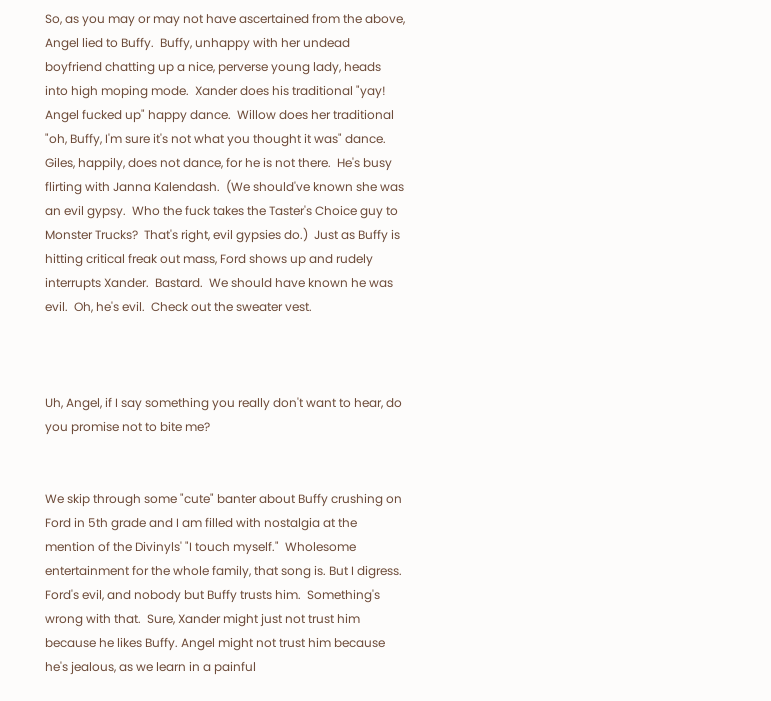So, as you may or may not have ascertained from the above, Angel lied to Buffy.  Buffy, unhappy with her undead boyfriend chatting up a nice, perverse young lady, heads into high moping mode.  Xander does his traditional "yay! Angel fucked up" happy dance.  Willow does her traditional "oh, Buffy, I'm sure it's not what you thought it was" dance.  Giles, happily, does not dance, for he is not there.  He's busy flirting with Janna Kalendash.  (We should've known she was an evil gypsy.  Who the fuck takes the Taster's Choice guy to Monster Trucks?  That's right, evil gypsies do.)  Just as Buffy is hitting critical freak out mass, Ford shows up and rudely interrupts Xander.  Bastard.  We should have known he was evil.  Oh, he's evil.  Check out the sweater vest.



Uh, Angel, if I say something you really don't want to hear, do you promise not to bite me?


We skip through some "cute" banter about Buffy crushing on Ford in 5th grade and I am filled with nostalgia at the mention of the Divinyls' "I touch myself."  Wholesome entertainment for the whole family, that song is. But I digress.  Ford's evil, and nobody but Buffy trusts him.  Something's wrong with that.  Sure, Xander might just not trust him because he likes Buffy. Angel might not trust him because he's jealous, as we learn in a painful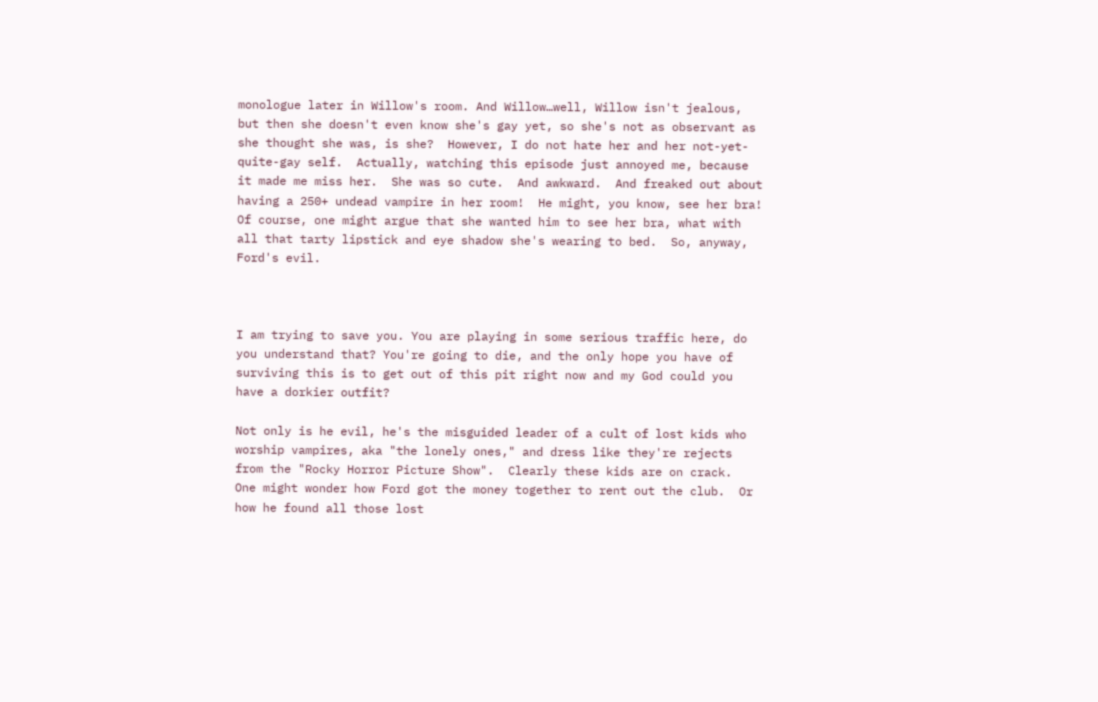monologue later in Willow's room. And Willow…well, Willow isn't jealous, but then she doesn't even know she's gay yet, so she's not as observant as she thought she was, is she?  However, I do not hate her and her not-yet-quite-gay self.  Actually, watching this episode just annoyed me, because it made me miss her.  She was so cute.  And awkward.  And freaked out about having a 250+ undead vampire in her room!  He might, you know, see her bra!  Of course, one might argue that she wanted him to see her bra, what with all that tarty lipstick and eye shadow she's wearing to bed.  So, anyway, Ford's evil.



I am trying to save you. You are playing in some serious traffic here, do you understand that? You're going to die, and the only hope you have of surviving this is to get out of this pit right now and my God could you have a dorkier outfit?

Not only is he evil, he's the misguided leader of a cult of lost kids who worship vampires, aka "the lonely ones," and dress like they're rejects from the "Rocky Horror Picture Show".  Clearly these kids are on crack.  One might wonder how Ford got the money together to rent out the club.  Or how he found all those lost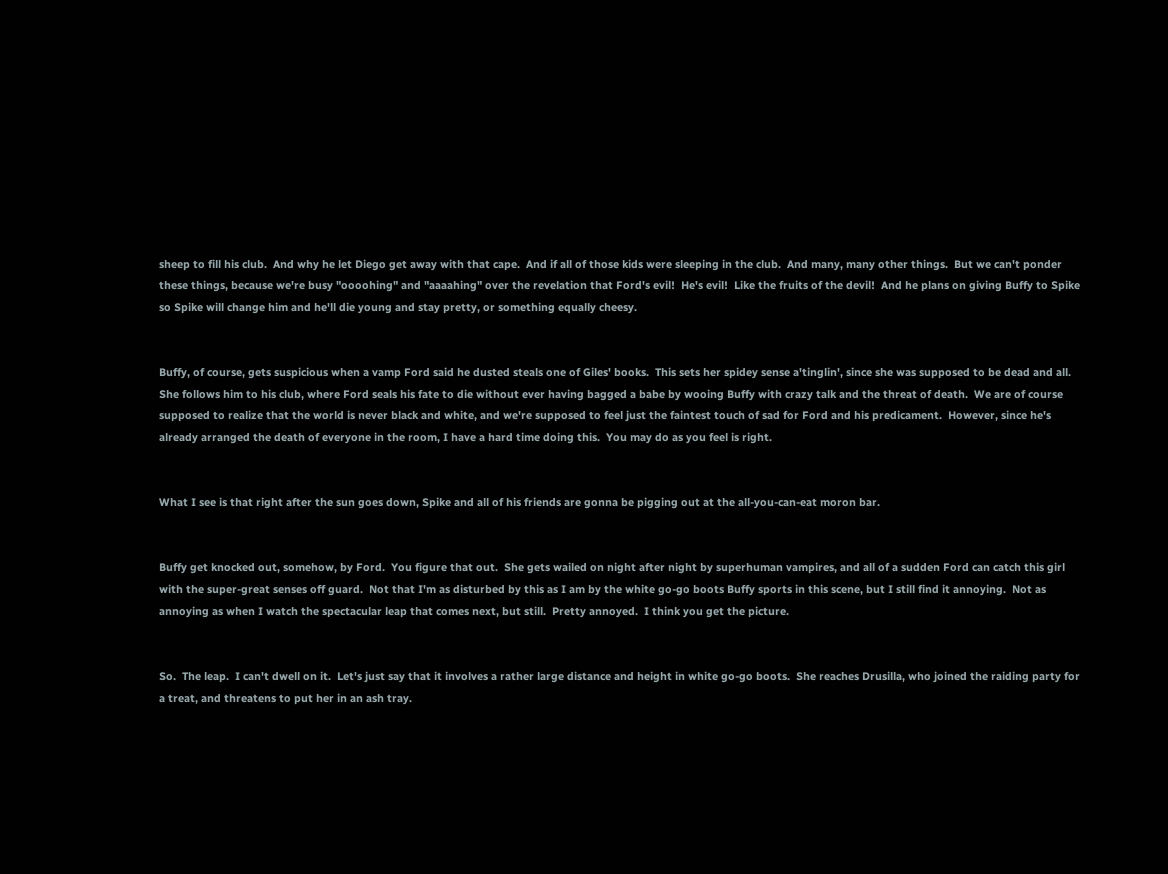sheep to fill his club.  And why he let Diego get away with that cape.  And if all of those kids were sleeping in the club.  And many, many other things.  But we can't ponder these things, because we're busy "oooohing" and "aaaahing" over the revelation that Ford's evil!  He's evil!  Like the fruits of the devil!  And he plans on giving Buffy to Spike so Spike will change him and he'll die young and stay pretty, or something equally cheesy.


Buffy, of course, gets suspicious when a vamp Ford said he dusted steals one of Giles' books.  This sets her spidey sense a'tinglin', since she was supposed to be dead and all.  She follows him to his club, where Ford seals his fate to die without ever having bagged a babe by wooing Buffy with crazy talk and the threat of death.  We are of course supposed to realize that the world is never black and white, and we're supposed to feel just the faintest touch of sad for Ford and his predicament.  However, since he's already arranged the death of everyone in the room, I have a hard time doing this.  You may do as you feel is right.


What I see is that right after the sun goes down, Spike and all of his friends are gonna be pigging out at the all-you-can-eat moron bar.


Buffy get knocked out, somehow, by Ford.  You figure that out.  She gets wailed on night after night by superhuman vampires, and all of a sudden Ford can catch this girl with the super-great senses off guard.  Not that I'm as disturbed by this as I am by the white go-go boots Buffy sports in this scene, but I still find it annoying.  Not as annoying as when I watch the spectacular leap that comes next, but still.  Pretty annoyed.  I think you get the picture.


So.  The leap.  I can't dwell on it.  Let's just say that it involves a rather large distance and height in white go-go boots.  She reaches Drusilla, who joined the raiding party for a treat, and threatens to put her in an ash tray.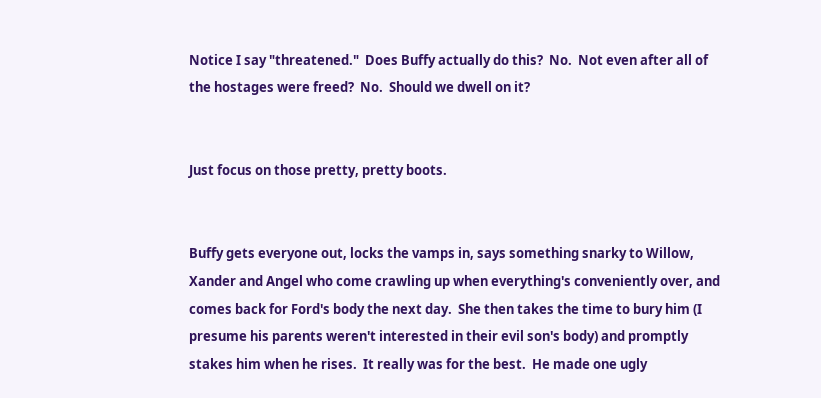Notice I say "threatened."  Does Buffy actually do this?  No.  Not even after all of the hostages were freed?  No.  Should we dwell on it?


Just focus on those pretty, pretty boots.


Buffy gets everyone out, locks the vamps in, says something snarky to Willow, Xander and Angel who come crawling up when everything's conveniently over, and comes back for Ford's body the next day.  She then takes the time to bury him (I presume his parents weren't interested in their evil son's body) and promptly stakes him when he rises.  It really was for the best.  He made one ugly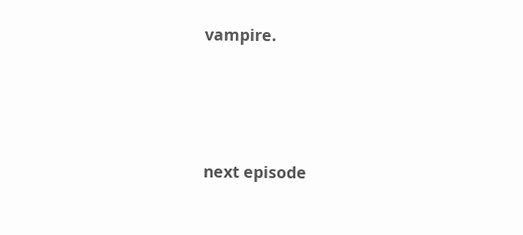vampire.






next episode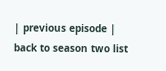| previous episode | back to season two list